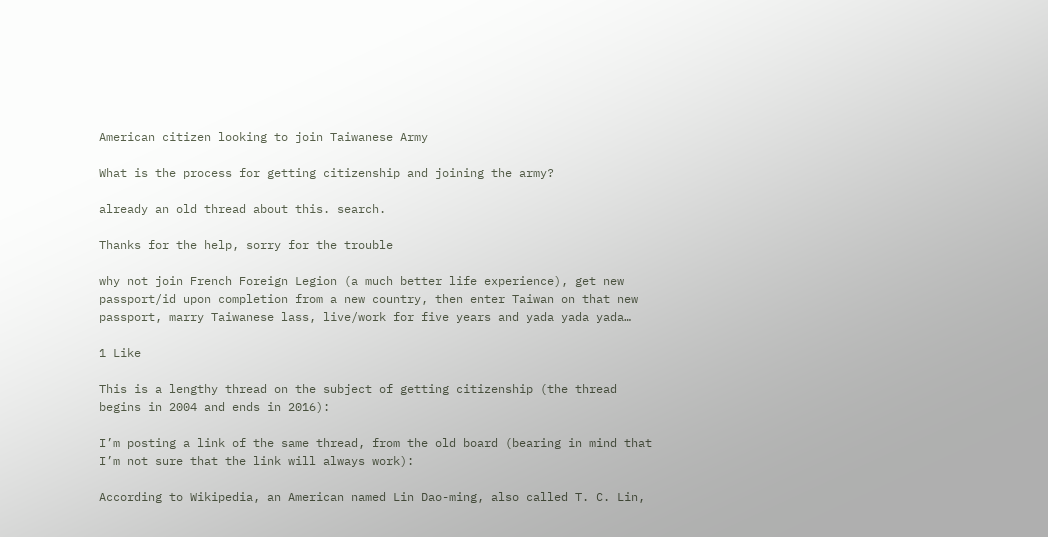American citizen looking to join Taiwanese Army

What is the process for getting citizenship and joining the army?

already an old thread about this. search.

Thanks for the help, sorry for the trouble

why not join French Foreign Legion (a much better life experience), get new passport/id upon completion from a new country, then enter Taiwan on that new passport, marry Taiwanese lass, live/work for five years and yada yada yada…

1 Like

This is a lengthy thread on the subject of getting citizenship (the thread begins in 2004 and ends in 2016):

I’m posting a link of the same thread, from the old board (bearing in mind that I’m not sure that the link will always work):

According to Wikipedia, an American named Lin Dao-ming, also called T. C. Lin,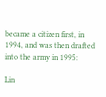became a citizen first, in 1994, and was then drafted into the army in 1995:

Lin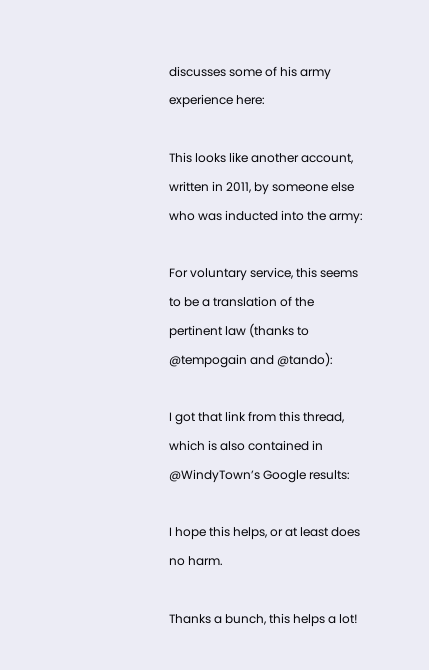discusses some of his army experience here:

This looks like another account, written in 2011, by someone else who was inducted into the army:

For voluntary service, this seems to be a translation of the pertinent law (thanks to @tempogain and @tando):

I got that link from this thread, which is also contained in @WindyTown’s Google results:

I hope this helps, or at least does no harm.

Thanks a bunch, this helps a lot!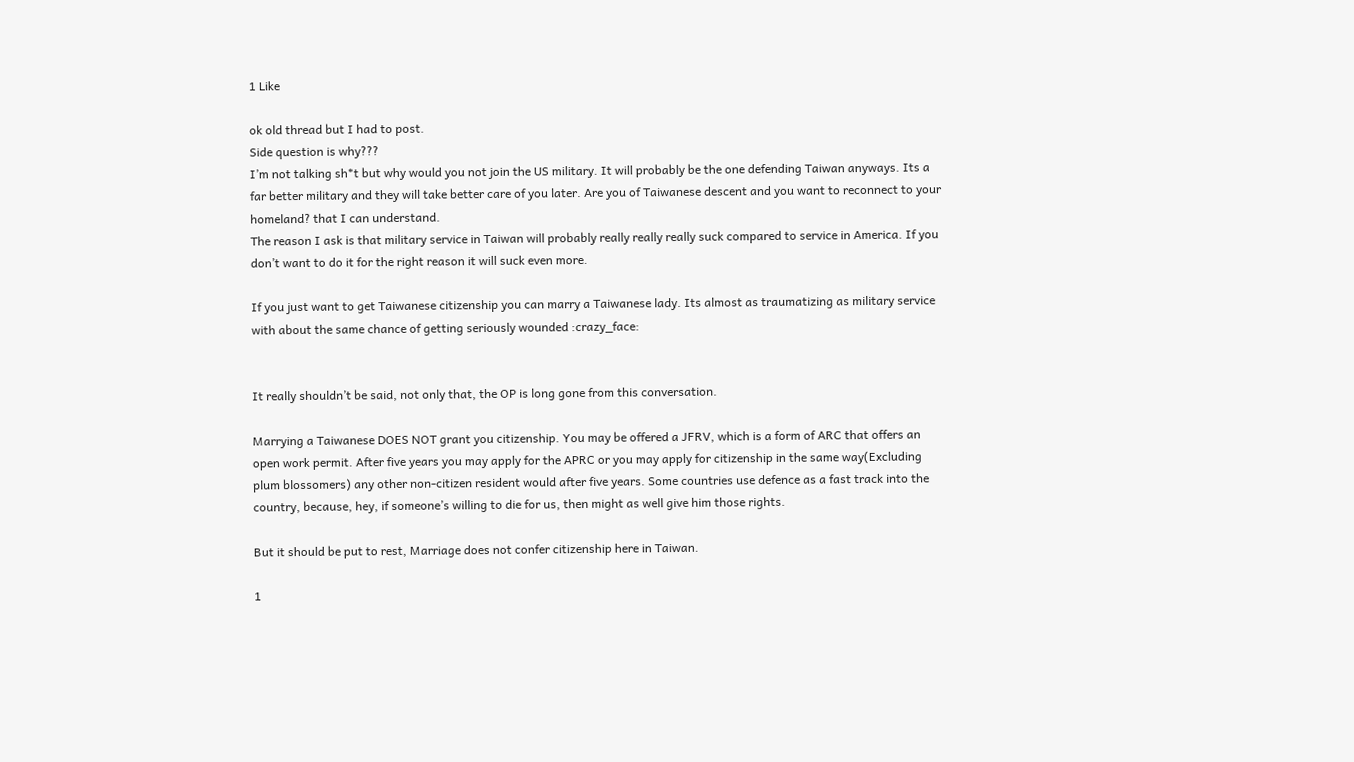1 Like

ok old thread but I had to post.
Side question is why???
I’m not talking sh*t but why would you not join the US military. It will probably be the one defending Taiwan anyways. Its a far better military and they will take better care of you later. Are you of Taiwanese descent and you want to reconnect to your homeland? that I can understand.
The reason I ask is that military service in Taiwan will probably really really really suck compared to service in America. If you don’t want to do it for the right reason it will suck even more.

If you just want to get Taiwanese citizenship you can marry a Taiwanese lady. Its almost as traumatizing as military service with about the same chance of getting seriously wounded :crazy_face:


It really shouldn’t be said, not only that, the OP is long gone from this conversation.

Marrying a Taiwanese DOES NOT grant you citizenship. You may be offered a JFRV, which is a form of ARC that offers an open work permit. After five years you may apply for the APRC or you may apply for citizenship in the same way(Excluding plum blossomers) any other non-citizen resident would after five years. Some countries use defence as a fast track into the country, because, hey, if someone’s willing to die for us, then might as well give him those rights.

But it should be put to rest, Marriage does not confer citizenship here in Taiwan.

1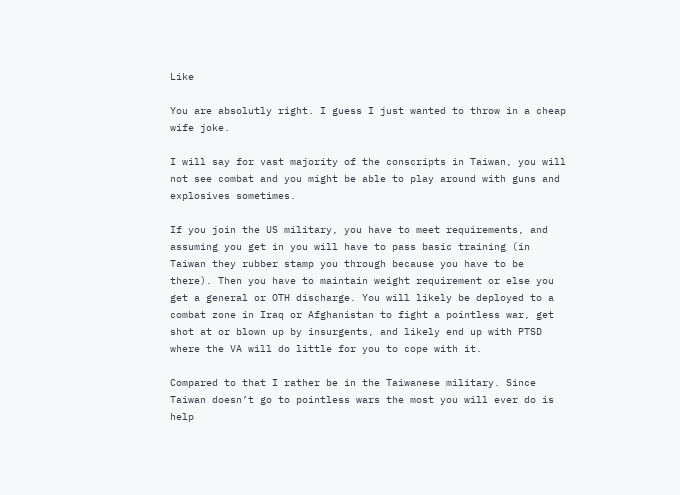Like

You are absolutly right. I guess I just wanted to throw in a cheap wife joke.

I will say for vast majority of the conscripts in Taiwan, you will not see combat and you might be able to play around with guns and explosives sometimes.

If you join the US military, you have to meet requirements, and assuming you get in you will have to pass basic training (in Taiwan they rubber stamp you through because you have to be there). Then you have to maintain weight requirement or else you get a general or OTH discharge. You will likely be deployed to a combat zone in Iraq or Afghanistan to fight a pointless war, get shot at or blown up by insurgents, and likely end up with PTSD where the VA will do little for you to cope with it.

Compared to that I rather be in the Taiwanese military. Since Taiwan doesn’t go to pointless wars the most you will ever do is help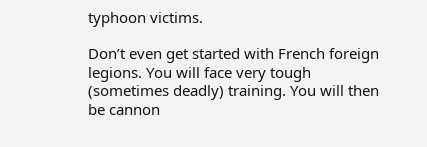typhoon victims.

Don’t even get started with French foreign legions. You will face very tough (sometimes deadly) training. You will then be cannon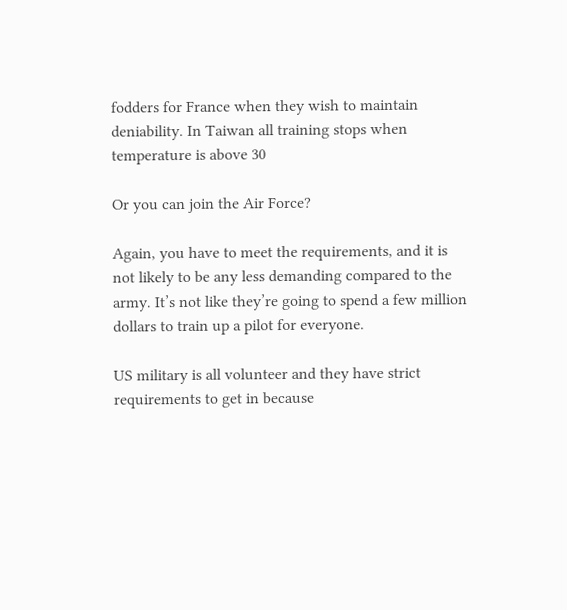fodders for France when they wish to maintain deniability. In Taiwan all training stops when temperature is above 30

Or you can join the Air Force?

Again, you have to meet the requirements, and it is not likely to be any less demanding compared to the army. It’s not like they’re going to spend a few million dollars to train up a pilot for everyone.

US military is all volunteer and they have strict requirements to get in because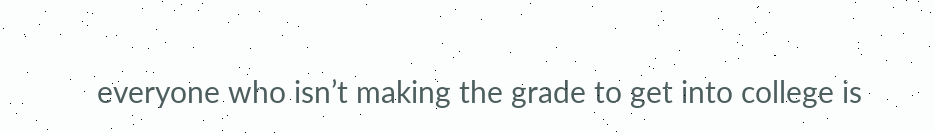everyone who isn’t making the grade to get into college is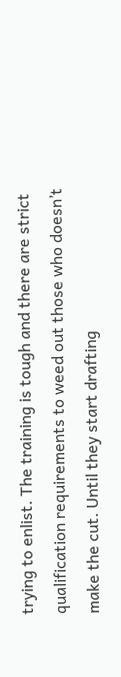trying to enlist. The training is tough and there are strict qualification requirements to weed out those who doesn’t make the cut. Until they start drafting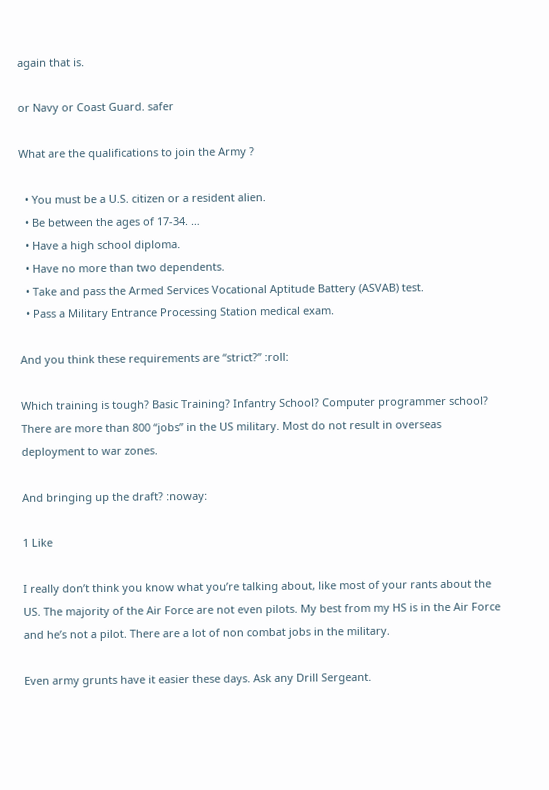again that is.

or Navy or Coast Guard. safer

What are the qualifications to join the Army ?

  • You must be a U.S. citizen or a resident alien.
  • Be between the ages of 17-34. …
  • Have a high school diploma.
  • Have no more than two dependents.
  • Take and pass the Armed Services Vocational Aptitude Battery (ASVAB) test.
  • Pass a Military Entrance Processing Station medical exam.

And you think these requirements are “strict?” :roll:

Which training is tough? Basic Training? Infantry School? Computer programmer school? There are more than 800 “jobs” in the US military. Most do not result in overseas deployment to war zones.

And bringing up the draft? :noway:

1 Like

I really don’t think you know what you’re talking about, like most of your rants about the US. The majority of the Air Force are not even pilots. My best from my HS is in the Air Force and he’s not a pilot. There are a lot of non combat jobs in the military.

Even army grunts have it easier these days. Ask any Drill Sergeant.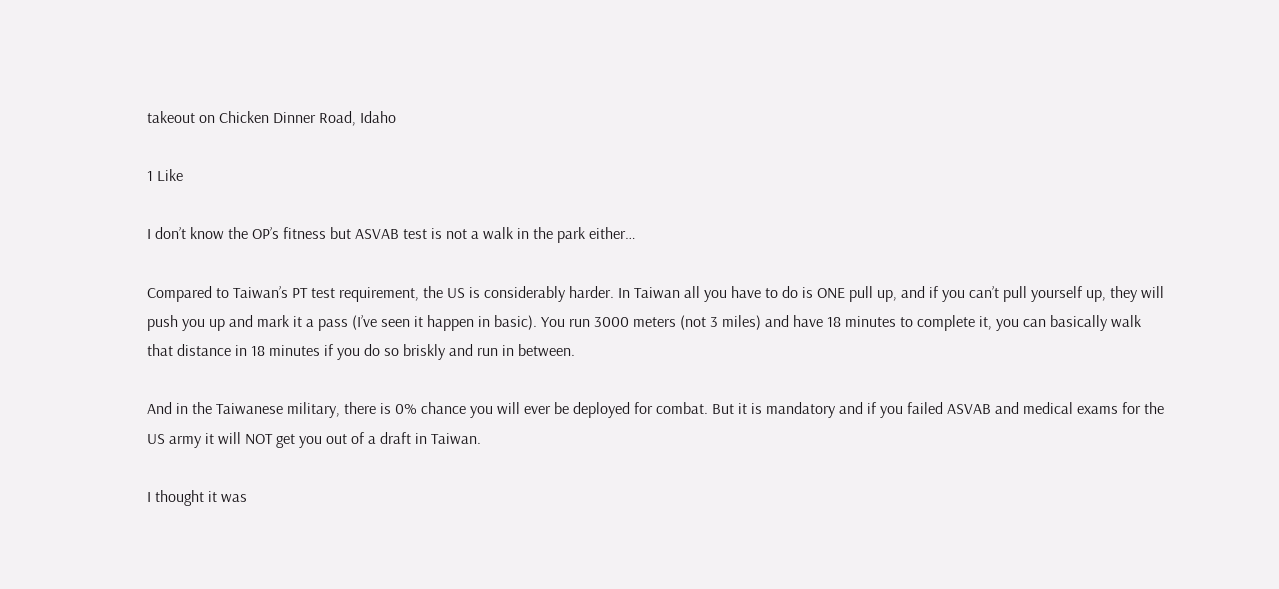takeout on Chicken Dinner Road, Idaho

1 Like

I don’t know the OP’s fitness but ASVAB test is not a walk in the park either…

Compared to Taiwan’s PT test requirement, the US is considerably harder. In Taiwan all you have to do is ONE pull up, and if you can’t pull yourself up, they will push you up and mark it a pass (I’ve seen it happen in basic). You run 3000 meters (not 3 miles) and have 18 minutes to complete it, you can basically walk that distance in 18 minutes if you do so briskly and run in between.

And in the Taiwanese military, there is 0% chance you will ever be deployed for combat. But it is mandatory and if you failed ASVAB and medical exams for the US army it will NOT get you out of a draft in Taiwan.

I thought it was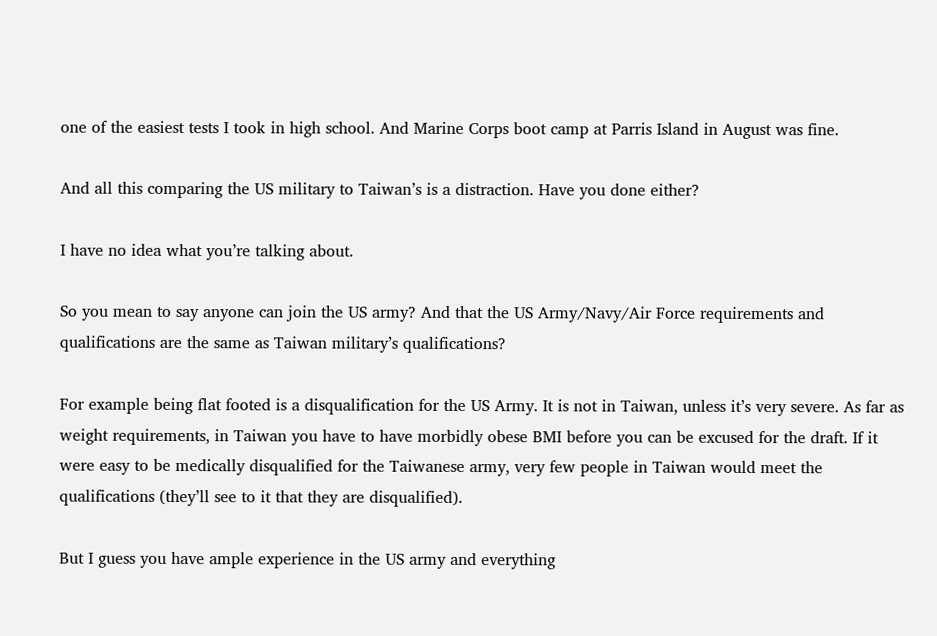one of the easiest tests I took in high school. And Marine Corps boot camp at Parris Island in August was fine.

And all this comparing the US military to Taiwan’s is a distraction. Have you done either?

I have no idea what you’re talking about.

So you mean to say anyone can join the US army? And that the US Army/Navy/Air Force requirements and qualifications are the same as Taiwan military’s qualifications?

For example being flat footed is a disqualification for the US Army. It is not in Taiwan, unless it’s very severe. As far as weight requirements, in Taiwan you have to have morbidly obese BMI before you can be excused for the draft. If it were easy to be medically disqualified for the Taiwanese army, very few people in Taiwan would meet the qualifications (they’ll see to it that they are disqualified).

But I guess you have ample experience in the US army and everything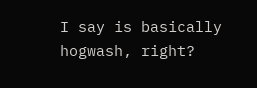I say is basically hogwash, right?